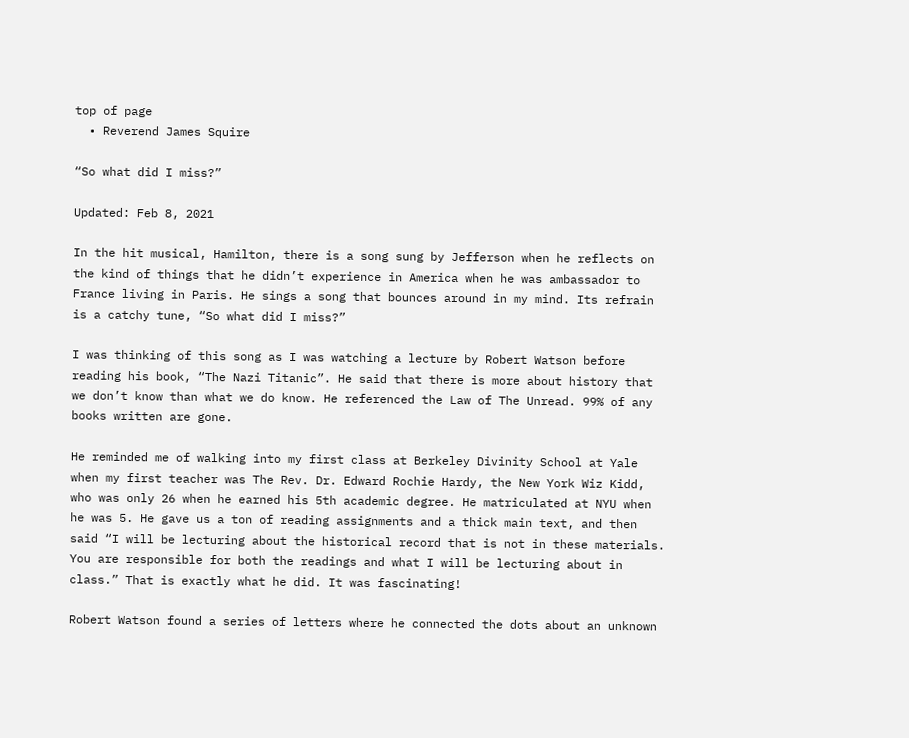top of page
  • Reverend James Squire

“So what did I miss?”

Updated: Feb 8, 2021

In the hit musical, Hamilton, there is a song sung by Jefferson when he reflects on the kind of things that he didn’t experience in America when he was ambassador to France living in Paris. He sings a song that bounces around in my mind. Its refrain is a catchy tune, “So what did I miss?”

I was thinking of this song as I was watching a lecture by Robert Watson before reading his book, “The Nazi Titanic”. He said that there is more about history that we don’t know than what we do know. He referenced the Law of The Unread. 99% of any books written are gone.

He reminded me of walking into my first class at Berkeley Divinity School at Yale when my first teacher was The Rev. Dr. Edward Rochie Hardy, the New York Wiz Kidd, who was only 26 when he earned his 5th academic degree. He matriculated at NYU when he was 5. He gave us a ton of reading assignments and a thick main text, and then said “I will be lecturing about the historical record that is not in these materials. You are responsible for both the readings and what I will be lecturing about in class.” That is exactly what he did. It was fascinating!

Robert Watson found a series of letters where he connected the dots about an unknown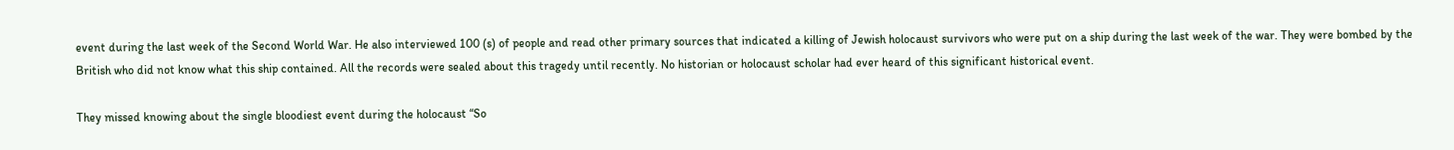event during the last week of the Second World War. He also interviewed 100 (s) of people and read other primary sources that indicated a killing of Jewish holocaust survivors who were put on a ship during the last week of the war. They were bombed by the British who did not know what this ship contained. All the records were sealed about this tragedy until recently. No historian or holocaust scholar had ever heard of this significant historical event.

They missed knowing about the single bloodiest event during the holocaust “So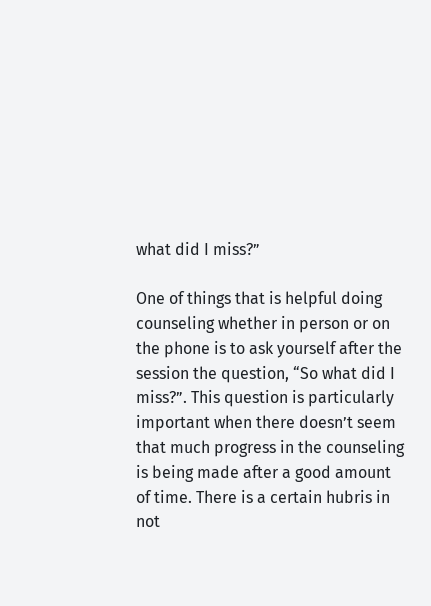what did I miss?”

One of things that is helpful doing counseling whether in person or on the phone is to ask yourself after the session the question, “So what did I miss?”. This question is particularly important when there doesn’t seem that much progress in the counseling is being made after a good amount of time. There is a certain hubris in not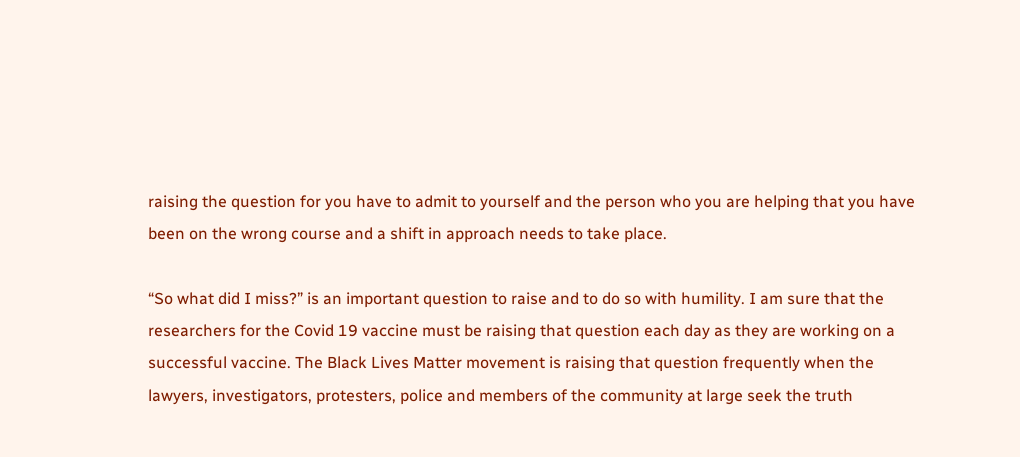raising the question for you have to admit to yourself and the person who you are helping that you have been on the wrong course and a shift in approach needs to take place.

“So what did I miss?” is an important question to raise and to do so with humility. I am sure that the researchers for the Covid 19 vaccine must be raising that question each day as they are working on a successful vaccine. The Black Lives Matter movement is raising that question frequently when the lawyers, investigators, protesters, police and members of the community at large seek the truth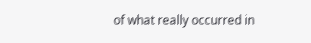of what really occurred in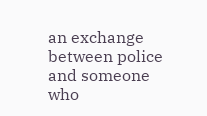an exchange between police and someone who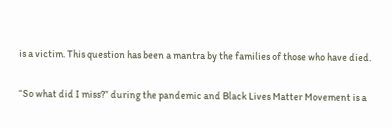is a victim. This question has been a mantra by the families of those who have died.

“So what did I miss?” during the pandemic and Black Lives Matter Movement is a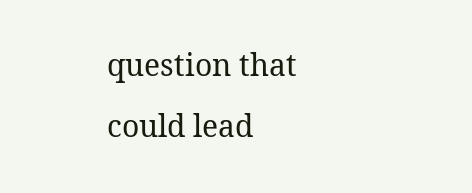question that could lead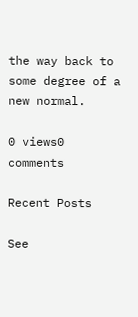the way back to some degree of a new normal.

0 views0 comments

Recent Posts

See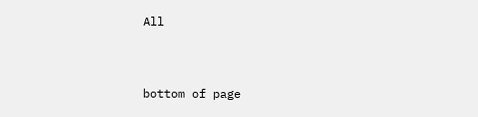All


bottom of page